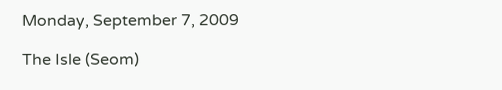Monday, September 7, 2009

The Isle (Seom)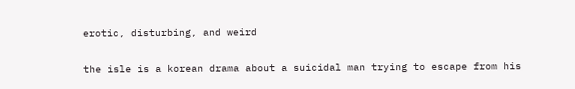erotic, disturbing, and weird

the isle is a korean drama about a suicidal man trying to escape from his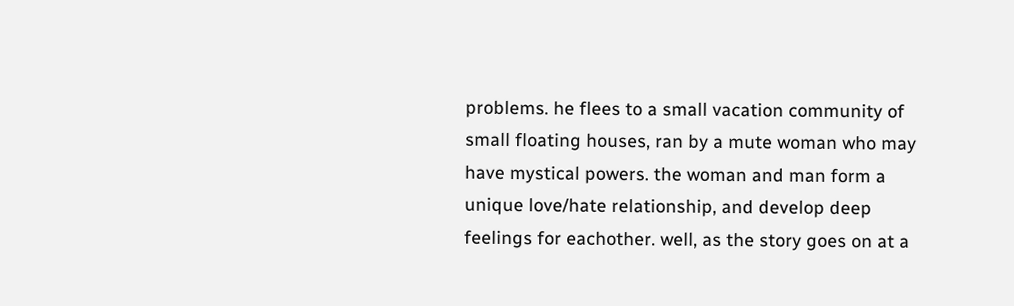problems. he flees to a small vacation community of small floating houses, ran by a mute woman who may have mystical powers. the woman and man form a unique love/hate relationship, and develop deep feelings for eachother. well, as the story goes on at a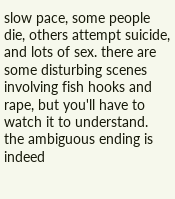slow pace, some people die, others attempt suicide, and lots of sex. there are some disturbing scenes involving fish hooks and rape, but you'll have to watch it to understand. the ambiguous ending is indeed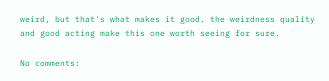weird, but that's what makes it good. the weirdness quality and good acting make this one worth seeing for sure.

No comments: